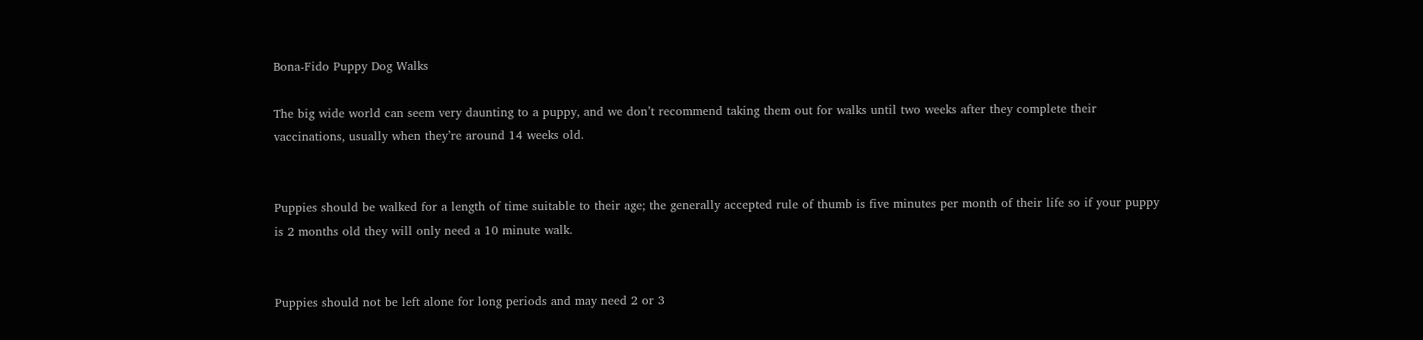Bona-Fido Puppy Dog Walks

The big wide world can seem very daunting to a puppy, and we don’t recommend taking them out for walks until two weeks after they complete their vaccinations, usually when they’re around 14 weeks old.


Puppies should be walked for a length of time suitable to their age; the generally accepted rule of thumb is five minutes per month of their life so if your puppy is 2 months old they will only need a 10 minute walk.


Puppies should not be left alone for long periods and may need 2 or 3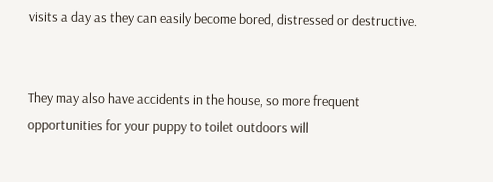visits a day as they can easily become bored, distressed or destructive.


They may also have accidents in the house, so more frequent opportunities for your puppy to toilet outdoors will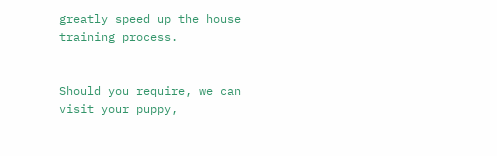greatly speed up the house training process.


Should you require, we can visit your puppy,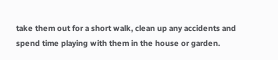take them out for a short walk, clean up any accidents and spend time playing with them in the house or garden.